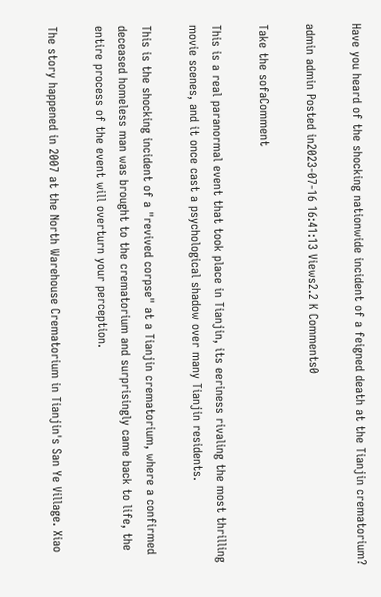Have you heard of the shocking nationwide incident of a feigned death at the Tianjin crematorium?

admin admin Posted in2023-07-16 16:41:13 Views2.2 K Comments0

Take the sofaComment

This is a real paranormal event that took place in Tianjin, its eeriness rivaling the most thrilling movie scenes, and it once cast a psychological shadow over many Tianjin residents.

This is the shocking incident of a "revived corpse" at a Tianjin crematorium, where a confirmed deceased homeless man was brought to the crematorium and surprisingly came back to life, the entire process of the event will overturn your perception.

The story happened in 2007 at the North Warehouse Crematorium in Tianjin's San Ye Village. Xiao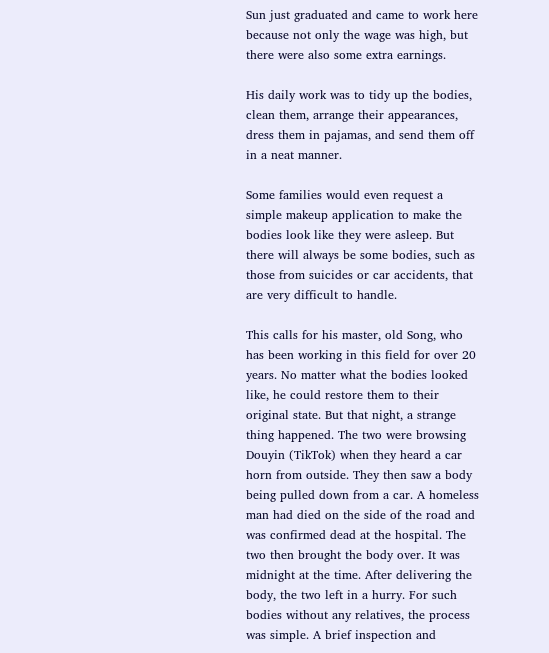Sun just graduated and came to work here because not only the wage was high, but there were also some extra earnings.

His daily work was to tidy up the bodies, clean them, arrange their appearances, dress them in pajamas, and send them off in a neat manner.

Some families would even request a simple makeup application to make the bodies look like they were asleep. But there will always be some bodies, such as those from suicides or car accidents, that are very difficult to handle.

This calls for his master, old Song, who has been working in this field for over 20 years. No matter what the bodies looked like, he could restore them to their original state. But that night, a strange thing happened. The two were browsing Douyin (TikTok) when they heard a car horn from outside. They then saw a body being pulled down from a car. A homeless man had died on the side of the road and was confirmed dead at the hospital. The two then brought the body over. It was midnight at the time. After delivering the body, the two left in a hurry. For such bodies without any relatives, the process was simple. A brief inspection and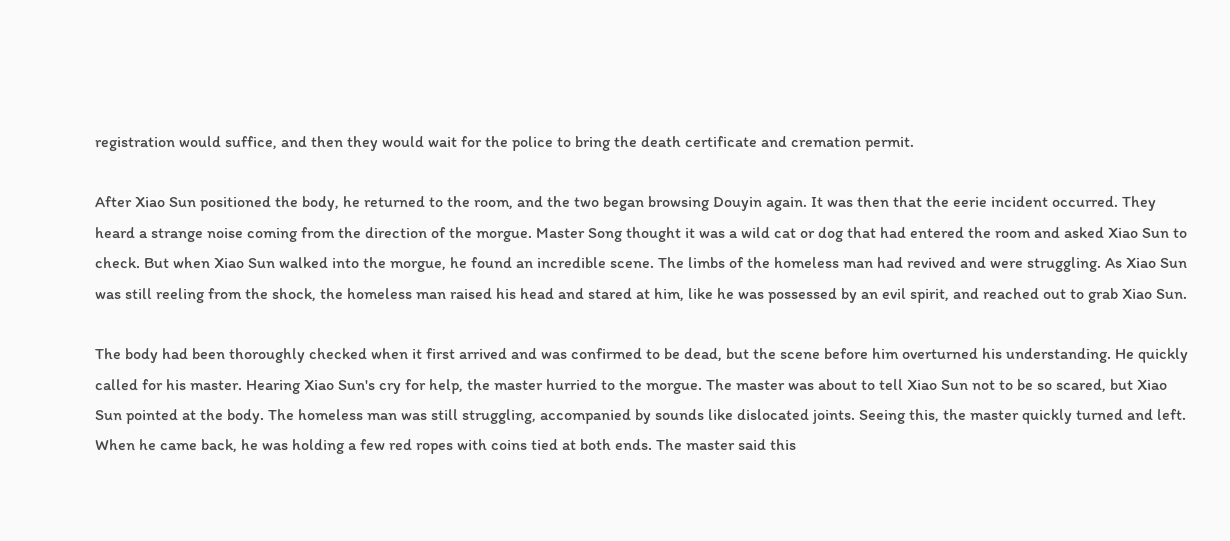registration would suffice, and then they would wait for the police to bring the death certificate and cremation permit.

After Xiao Sun positioned the body, he returned to the room, and the two began browsing Douyin again. It was then that the eerie incident occurred. They heard a strange noise coming from the direction of the morgue. Master Song thought it was a wild cat or dog that had entered the room and asked Xiao Sun to check. But when Xiao Sun walked into the morgue, he found an incredible scene. The limbs of the homeless man had revived and were struggling. As Xiao Sun was still reeling from the shock, the homeless man raised his head and stared at him, like he was possessed by an evil spirit, and reached out to grab Xiao Sun.

The body had been thoroughly checked when it first arrived and was confirmed to be dead, but the scene before him overturned his understanding. He quickly called for his master. Hearing Xiao Sun's cry for help, the master hurried to the morgue. The master was about to tell Xiao Sun not to be so scared, but Xiao Sun pointed at the body. The homeless man was still struggling, accompanied by sounds like dislocated joints. Seeing this, the master quickly turned and left. When he came back, he was holding a few red ropes with coins tied at both ends. The master said this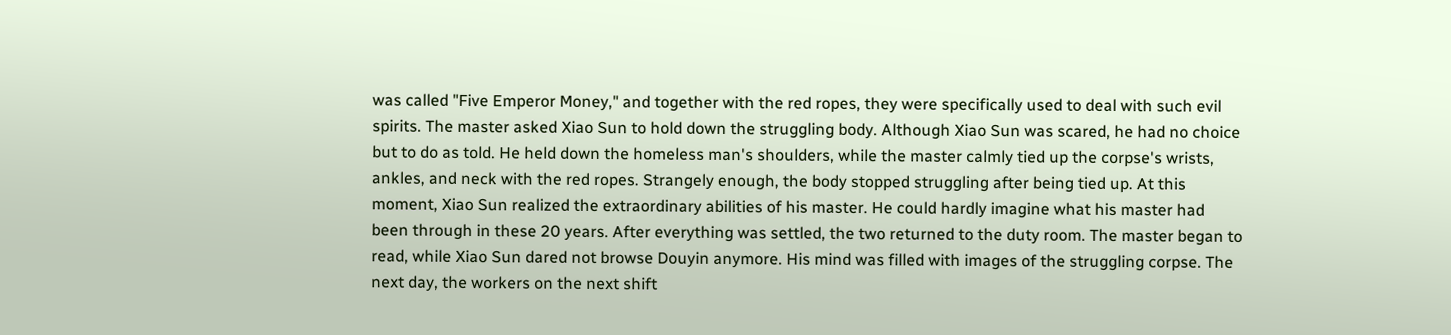was called "Five Emperor Money," and together with the red ropes, they were specifically used to deal with such evil spirits. The master asked Xiao Sun to hold down the struggling body. Although Xiao Sun was scared, he had no choice but to do as told. He held down the homeless man's shoulders, while the master calmly tied up the corpse's wrists, ankles, and neck with the red ropes. Strangely enough, the body stopped struggling after being tied up. At this moment, Xiao Sun realized the extraordinary abilities of his master. He could hardly imagine what his master had been through in these 20 years. After everything was settled, the two returned to the duty room. The master began to read, while Xiao Sun dared not browse Douyin anymore. His mind was filled with images of the struggling corpse. The next day, the workers on the next shift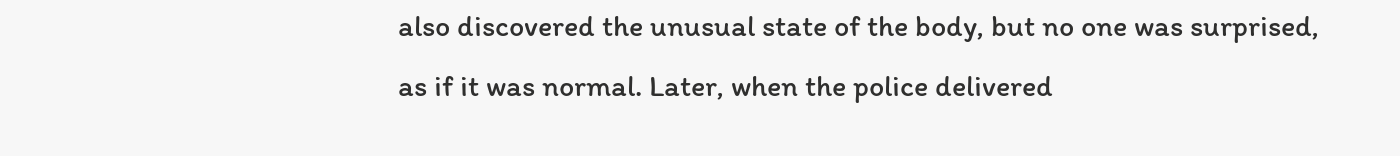also discovered the unusual state of the body, but no one was surprised, as if it was normal. Later, when the police delivered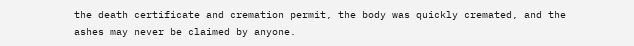the death certificate and cremation permit, the body was quickly cremated, and the ashes may never be claimed by anyone.